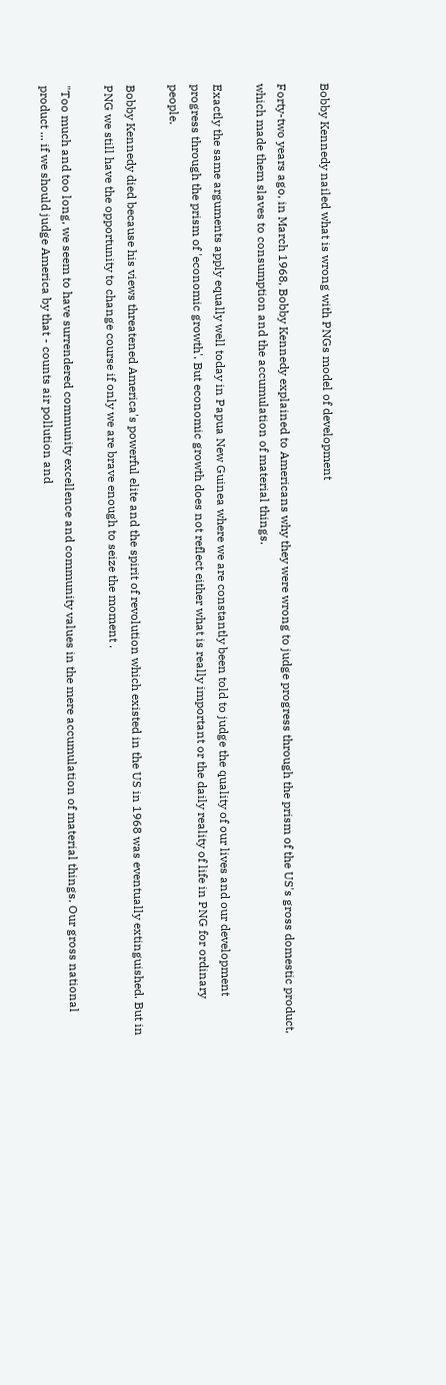Bobby Kennedy nailed what is wrong with PNGs model of development

Forty-two years ago, in March 1968, Bobby Kennedy explained to Americans why they were wrong to judge progress through the prism of the US's gross domestic product, which made them slaves to consumption and the accumulation of material things.

Exactly the same arguments apply equally well today in Papua New Guinea where we are constantly been told to judge the quality of our lives and our development progress through the prism of 'economic growth'. But economic growth does not reflect either what is really important or the daily reality of life in PNG for ordinary people.

Bobby Kennedy died because his views threatened America's powerful elite and the spirit of revolution which existed in the US in 1968 was eventually extinguished. But in PNG we still have the opportunity to change course if only we are brave enough to seize the moment .

"Too much and too long, we seem to have surrendered community excellence and community values in the mere accumulation of material things. Our gross national product ... if we should judge America by that - counts air pollution and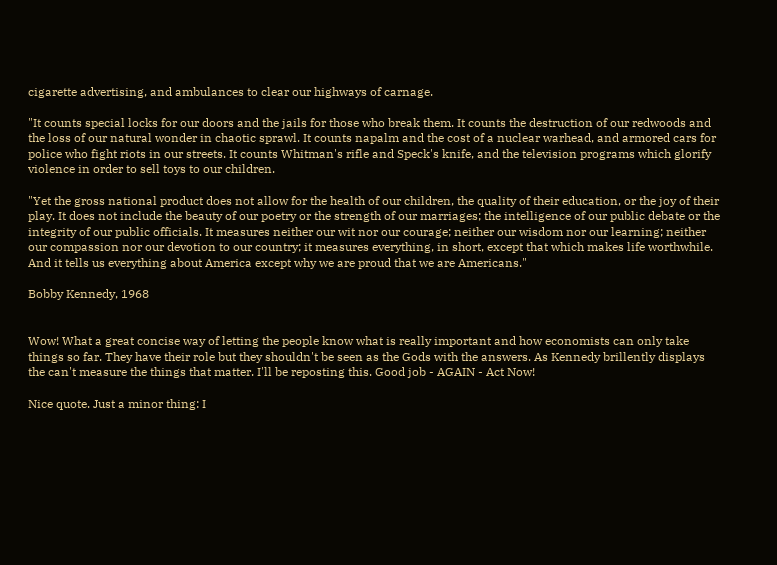cigarette advertising, and ambulances to clear our highways of carnage.

"It counts special locks for our doors and the jails for those who break them. It counts the destruction of our redwoods and the loss of our natural wonder in chaotic sprawl. It counts napalm and the cost of a nuclear warhead, and armored cars for police who fight riots in our streets. It counts Whitman's rifle and Speck's knife, and the television programs which glorify violence in order to sell toys to our children.

"Yet the gross national product does not allow for the health of our children, the quality of their education, or the joy of their play. It does not include the beauty of our poetry or the strength of our marriages; the intelligence of our public debate or the integrity of our public officials. It measures neither our wit nor our courage; neither our wisdom nor our learning; neither our compassion nor our devotion to our country; it measures everything, in short, except that which makes life worthwhile. And it tells us everything about America except why we are proud that we are Americans."

Bobby Kennedy, 1968


Wow! What a great concise way of letting the people know what is really important and how economists can only take things so far. They have their role but they shouldn't be seen as the Gods with the answers. As Kennedy brillently displays the can't measure the things that matter. I'll be reposting this. Good job - AGAIN - Act Now!

Nice quote. Just a minor thing: I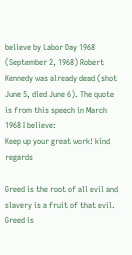believe by Labor Day 1968 (September 2, 1968) Robert Kennedy was already dead (shot June 5, died June 6). The quote is from this speech in March 1968 I believe:
Keep up your great work! kind regards

Greed is the root of all evil and slavery is a fruit of that evil. Greed is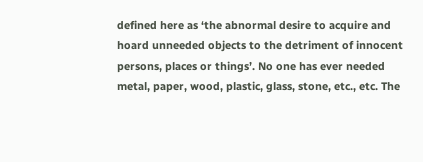defined here as ‘the abnormal desire to acquire and hoard unneeded objects to the detriment of innocent persons, places or things’. No one has ever needed metal, paper, wood, plastic, glass, stone, etc., etc. The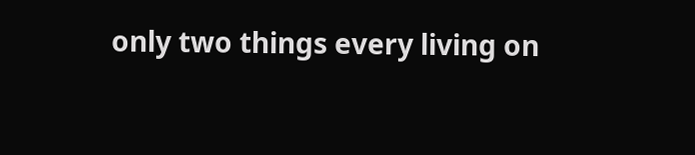only two things every living on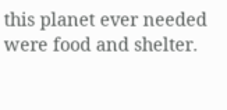this planet ever needed were food and shelter.